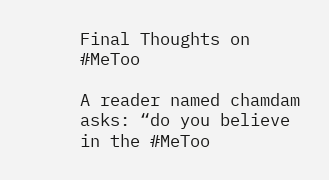Final Thoughts on #MeToo

A reader named chamdam asks: “do you believe in the #MeToo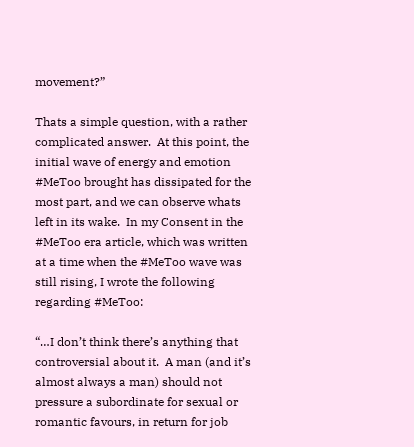movement?”

Thats a simple question, with a rather complicated answer.  At this point, the initial wave of energy and emotion #MeToo brought has dissipated for the most part, and we can observe whats left in its wake.  In my Consent in the #MeToo era article, which was written at a time when the #MeToo wave was still rising, I wrote the following regarding #MeToo:

“…I don’t think there’s anything that controversial about it.  A man (and it’s almost always a man) should not pressure a subordinate for sexual or romantic favours, in return for job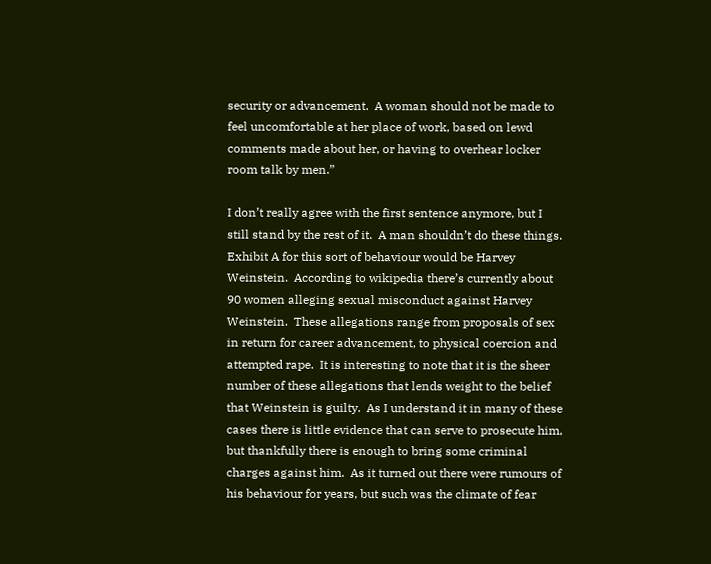security or advancement.  A woman should not be made to feel uncomfortable at her place of work, based on lewd comments made about her, or having to overhear locker room talk by men.”

I don’t really agree with the first sentence anymore, but I still stand by the rest of it.  A man shouldn’t do these things.  Exhibit A for this sort of behaviour would be Harvey Weinstein.  According to wikipedia there’s currently about 90 women alleging sexual misconduct against Harvey Weinstein.  These allegations range from proposals of sex in return for career advancement, to physical coercion and attempted rape.  It is interesting to note that it is the sheer number of these allegations that lends weight to the belief that Weinstein is guilty.  As I understand it in many of these cases there is little evidence that can serve to prosecute him, but thankfully there is enough to bring some criminal charges against him.  As it turned out there were rumours of his behaviour for years, but such was the climate of fear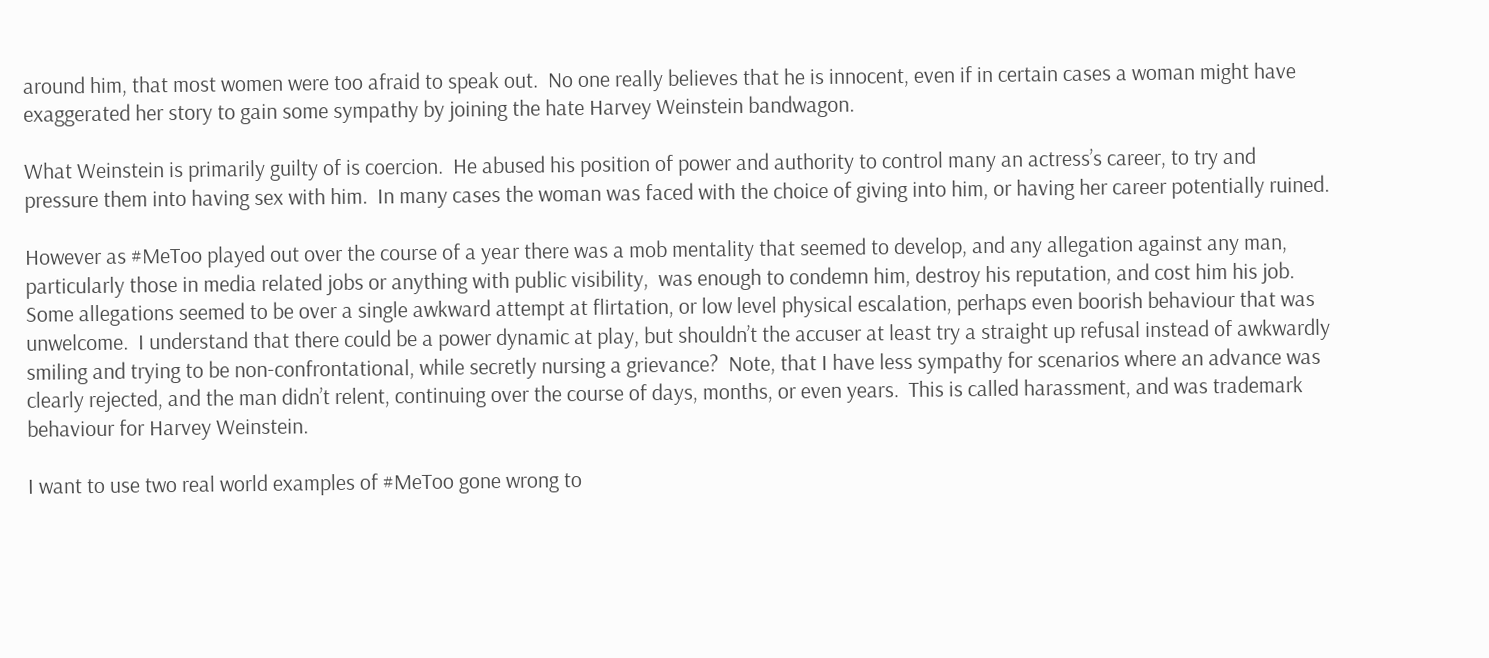around him, that most women were too afraid to speak out.  No one really believes that he is innocent, even if in certain cases a woman might have exaggerated her story to gain some sympathy by joining the hate Harvey Weinstein bandwagon.

What Weinstein is primarily guilty of is coercion.  He abused his position of power and authority to control many an actress’s career, to try and pressure them into having sex with him.  In many cases the woman was faced with the choice of giving into him, or having her career potentially ruined.

However as #MeToo played out over the course of a year there was a mob mentality that seemed to develop, and any allegation against any man, particularly those in media related jobs or anything with public visibility,  was enough to condemn him, destroy his reputation, and cost him his job.  Some allegations seemed to be over a single awkward attempt at flirtation, or low level physical escalation, perhaps even boorish behaviour that was unwelcome.  I understand that there could be a power dynamic at play, but shouldn’t the accuser at least try a straight up refusal instead of awkwardly smiling and trying to be non-confrontational, while secretly nursing a grievance?  Note, that I have less sympathy for scenarios where an advance was clearly rejected, and the man didn’t relent, continuing over the course of days, months, or even years.  This is called harassment, and was trademark behaviour for Harvey Weinstein.

I want to use two real world examples of #MeToo gone wrong to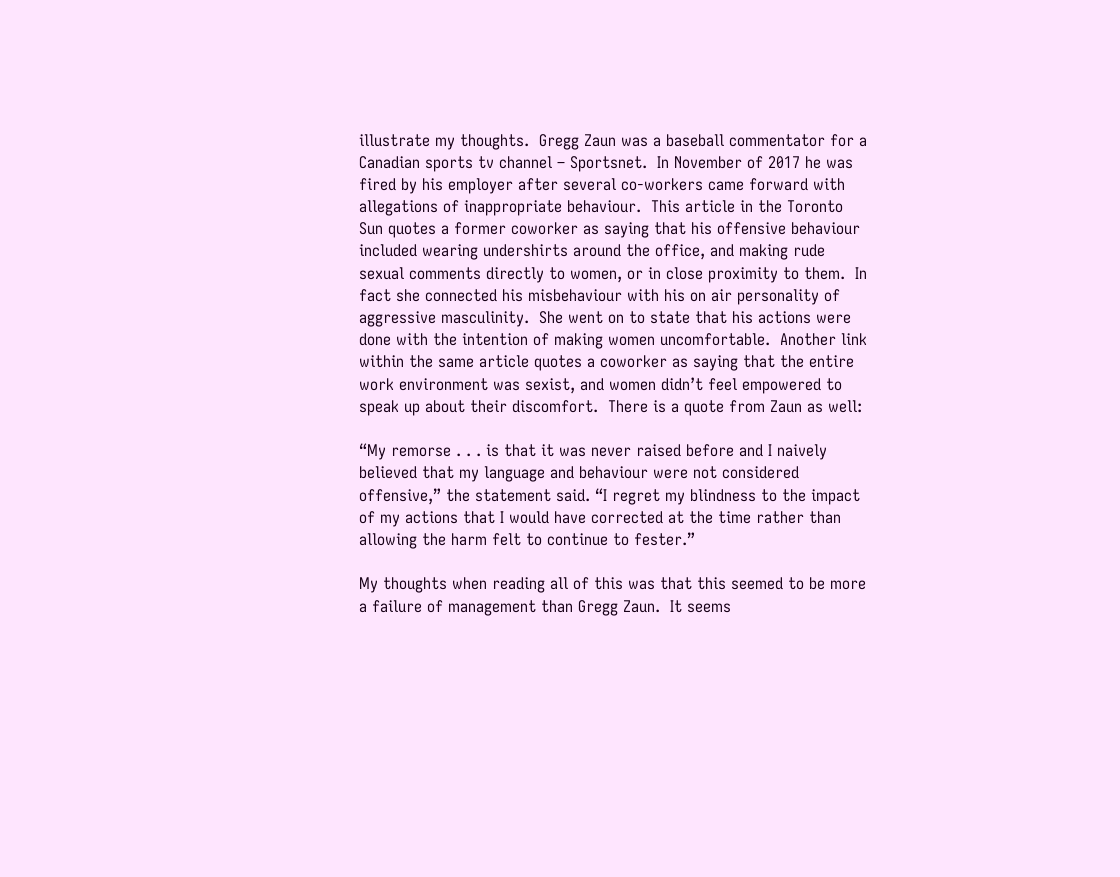illustrate my thoughts.  Gregg Zaun was a baseball commentator for a Canadian sports tv channel – Sportsnet.  In November of 2017 he was fired by his employer after several co-workers came forward with allegations of inappropriate behaviour.  This article in the Toronto Sun quotes a former coworker as saying that his offensive behaviour included wearing undershirts around the office, and making rude sexual comments directly to women, or in close proximity to them.  In fact she connected his misbehaviour with his on air personality of aggressive masculinity.  She went on to state that his actions were done with the intention of making women uncomfortable.  Another link within the same article quotes a coworker as saying that the entire work environment was sexist, and women didn’t feel empowered to speak up about their discomfort.  There is a quote from Zaun as well:

“My remorse . . . is that it was never raised before and I naively believed that my language and behaviour were not considered offensive,” the statement said. “I regret my blindness to the impact of my actions that I would have corrected at the time rather than allowing the harm felt to continue to fester.”

My thoughts when reading all of this was that this seemed to be more a failure of management than Gregg Zaun.  It seems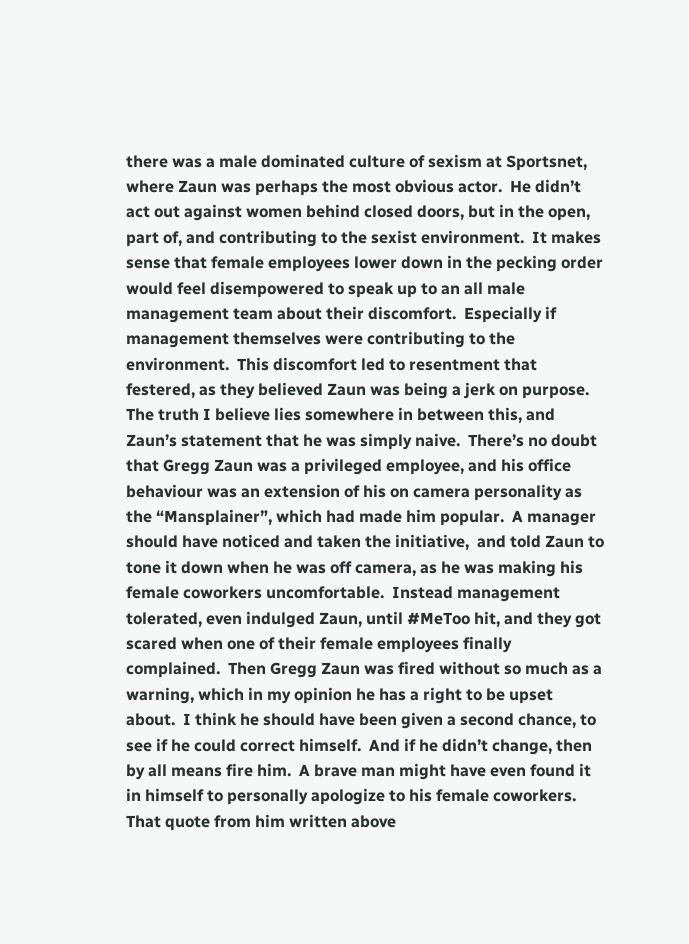there was a male dominated culture of sexism at Sportsnet, where Zaun was perhaps the most obvious actor.  He didn’t act out against women behind closed doors, but in the open, part of, and contributing to the sexist environment.  It makes sense that female employees lower down in the pecking order would feel disempowered to speak up to an all male management team about their discomfort.  Especially if management themselves were contributing to the environment.  This discomfort led to resentment that festered, as they believed Zaun was being a jerk on purpose.  The truth I believe lies somewhere in between this, and Zaun’s statement that he was simply naive.  There’s no doubt that Gregg Zaun was a privileged employee, and his office behaviour was an extension of his on camera personality as the “Mansplainer”, which had made him popular.  A manager should have noticed and taken the initiative,  and told Zaun to tone it down when he was off camera, as he was making his female coworkers uncomfortable.  Instead management tolerated, even indulged Zaun, until #MeToo hit, and they got scared when one of their female employees finally complained.  Then Gregg Zaun was fired without so much as a warning, which in my opinion he has a right to be upset about.  I think he should have been given a second chance, to see if he could correct himself.  And if he didn’t change, then by all means fire him.  A brave man might have even found it in himself to personally apologize to his female coworkers.  That quote from him written above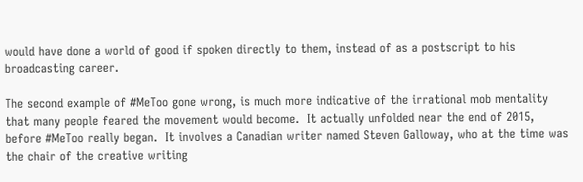would have done a world of good if spoken directly to them, instead of as a postscript to his broadcasting career.

The second example of #MeToo gone wrong, is much more indicative of the irrational mob mentality that many people feared the movement would become.  It actually unfolded near the end of 2015, before #MeToo really began.  It involves a Canadian writer named Steven Galloway, who at the time was the chair of the creative writing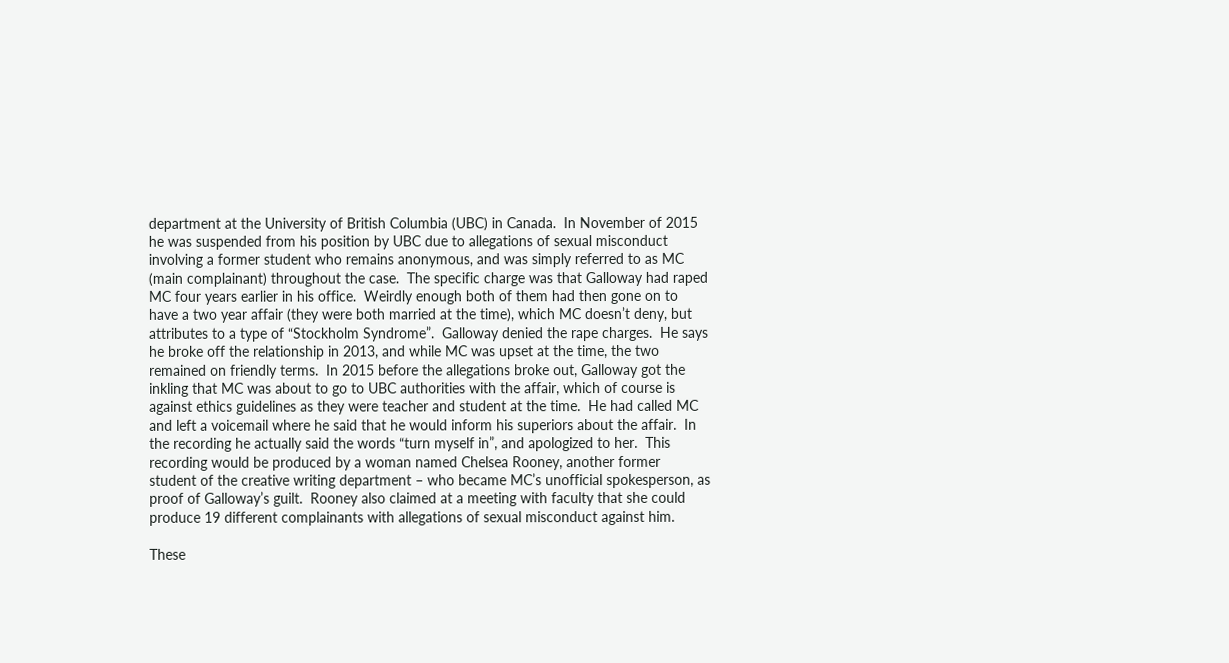department at the University of British Columbia (UBC) in Canada.  In November of 2015 he was suspended from his position by UBC due to allegations of sexual misconduct involving a former student who remains anonymous, and was simply referred to as MC (main complainant) throughout the case.  The specific charge was that Galloway had raped MC four years earlier in his office.  Weirdly enough both of them had then gone on to have a two year affair (they were both married at the time), which MC doesn’t deny, but attributes to a type of “Stockholm Syndrome”.  Galloway denied the rape charges.  He says he broke off the relationship in 2013, and while MC was upset at the time, the two remained on friendly terms.  In 2015 before the allegations broke out, Galloway got the inkling that MC was about to go to UBC authorities with the affair, which of course is against ethics guidelines as they were teacher and student at the time.  He had called MC and left a voicemail where he said that he would inform his superiors about the affair.  In the recording he actually said the words “turn myself in”, and apologized to her.  This recording would be produced by a woman named Chelsea Rooney, another former student of the creative writing department – who became MC’s unofficial spokesperson, as proof of Galloway’s guilt.  Rooney also claimed at a meeting with faculty that she could produce 19 different complainants with allegations of sexual misconduct against him.

These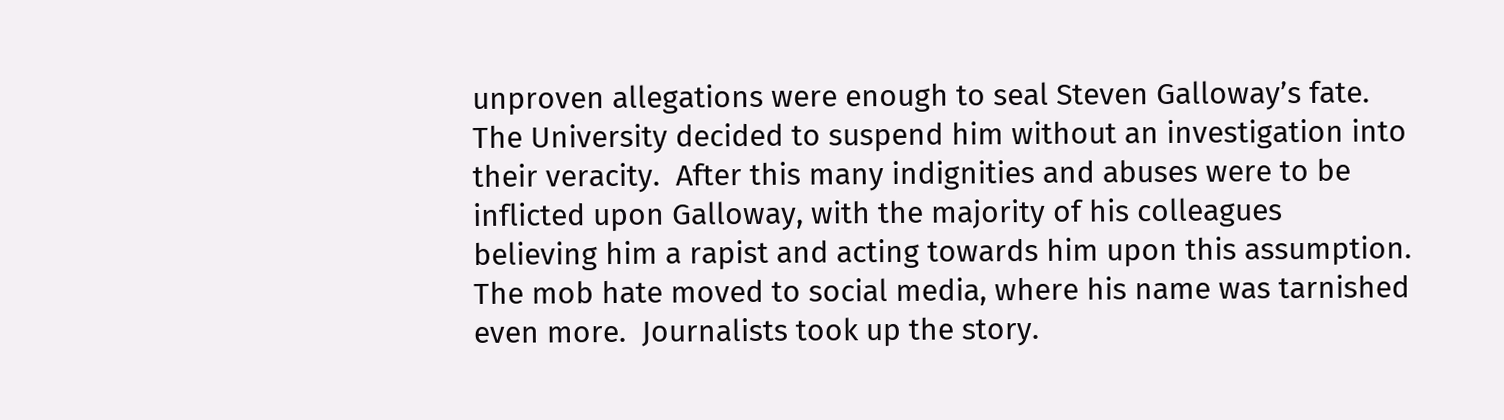unproven allegations were enough to seal Steven Galloway’s fate.  The University decided to suspend him without an investigation into their veracity.  After this many indignities and abuses were to be inflicted upon Galloway, with the majority of his colleagues believing him a rapist and acting towards him upon this assumption.  The mob hate moved to social media, where his name was tarnished even more.  Journalists took up the story.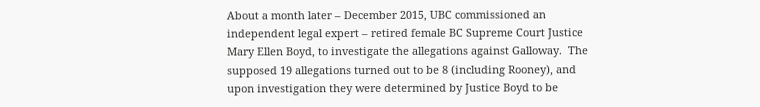About a month later – December 2015, UBC commissioned an independent legal expert – retired female BC Supreme Court Justice Mary Ellen Boyd, to investigate the allegations against Galloway.  The supposed 19 allegations turned out to be 8 (including Rooney), and upon investigation they were determined by Justice Boyd to be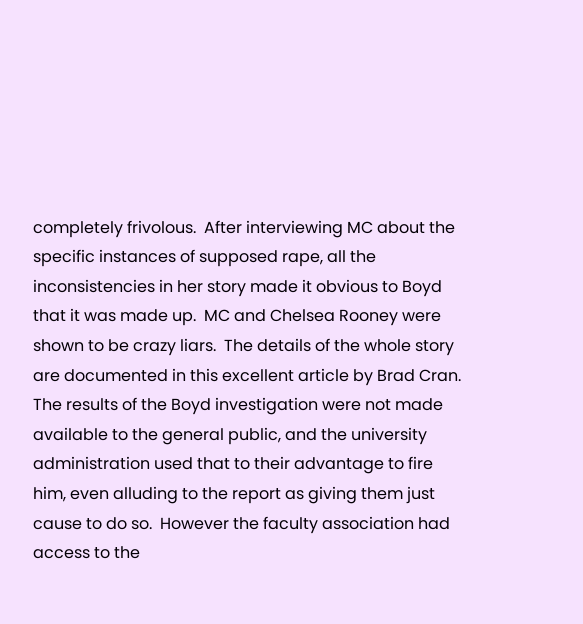completely frivolous.  After interviewing MC about the specific instances of supposed rape, all the inconsistencies in her story made it obvious to Boyd that it was made up.  MC and Chelsea Rooney were shown to be crazy liars.  The details of the whole story are documented in this excellent article by Brad Cran.  The results of the Boyd investigation were not made available to the general public, and the university administration used that to their advantage to fire him, even alluding to the report as giving them just cause to do so.  However the faculty association had access to the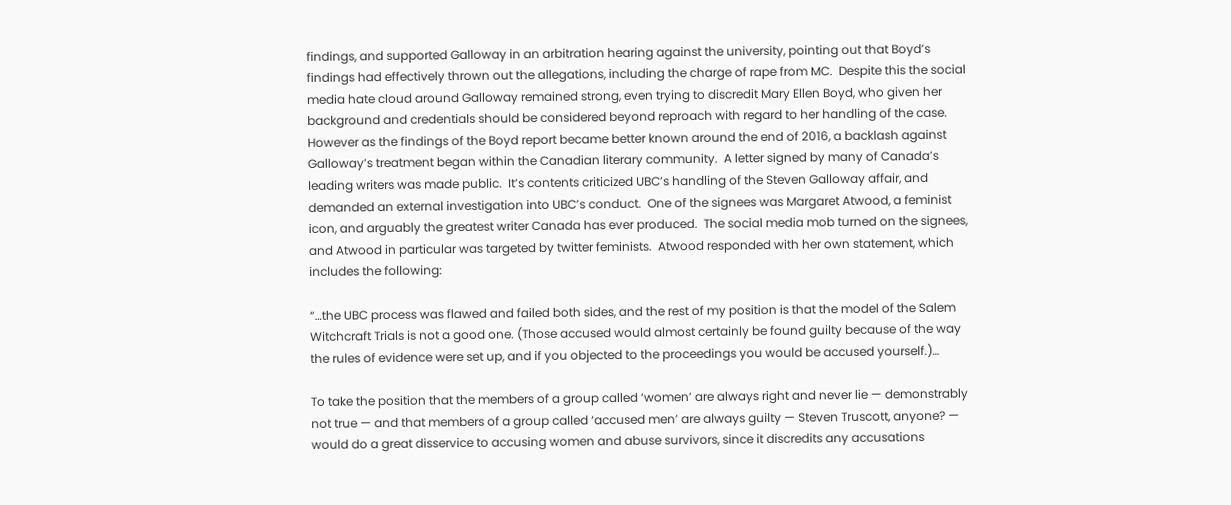findings, and supported Galloway in an arbitration hearing against the university, pointing out that Boyd’s findings had effectively thrown out the allegations, including the charge of rape from MC.  Despite this the social media hate cloud around Galloway remained strong, even trying to discredit Mary Ellen Boyd, who given her background and credentials should be considered beyond reproach with regard to her handling of the case.  However as the findings of the Boyd report became better known around the end of 2016, a backlash against Galloway’s treatment began within the Canadian literary community.  A letter signed by many of Canada’s leading writers was made public.  It’s contents criticized UBC’s handling of the Steven Galloway affair, and demanded an external investigation into UBC’s conduct.  One of the signees was Margaret Atwood, a feminist icon, and arguably the greatest writer Canada has ever produced.  The social media mob turned on the signees, and Atwood in particular was targeted by twitter feminists.  Atwood responded with her own statement, which includes the following:

“…the UBC process was flawed and failed both sides, and the rest of my position is that the model of the Salem Witchcraft Trials is not a good one. (Those accused would almost certainly be found guilty because of the way the rules of evidence were set up, and if you objected to the proceedings you would be accused yourself.)…

To take the position that the members of a group called ‘women’ are always right and never lie — demonstrably not true — and that members of a group called ‘accused men’ are always guilty — Steven Truscott, anyone? — would do a great disservice to accusing women and abuse survivors, since it discredits any accusations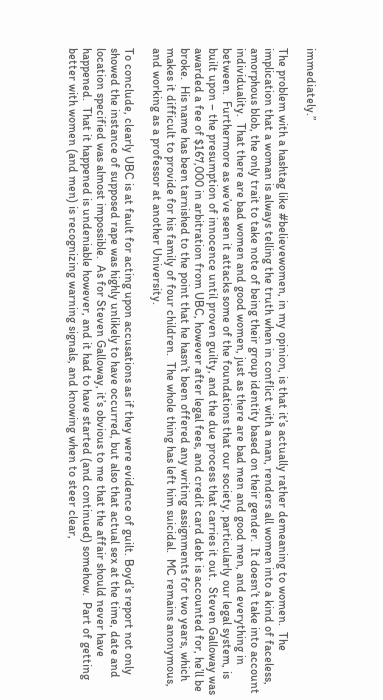immediately.”

The problem with a hashtag like #believewomen, in my opinion, is that it’s actually rather demeaning to women.  The implication that a woman is always telling the truth when in conflict with a man, renders all women into a kind of faceless, amorphous blob, the only trait to take note of being their group identity based on their gender.  It doesn’t take into account individuality.  That there are bad women and good women, just as there are bad men and good men, and everything in between.  Furthermore as we’ve seen it attacks some of the foundations that our society, particularly our legal system, is built upon – the presumption of innocence until proven guilty, and the due process that carries it out.  Steven Galloway was awarded a fee of $167,000 in arbitration from UBC, however after legal fees, and credit card debt is accounted for, he’ll be broke.  His name has been tarnished to the point that he hasn’t been offered any writing assignments for two years, which makes it difficult to provide for his family of four children.  The whole thing has left him suicidal.  MC remains anonymous, and working as a professor at another University.

To conclude, clearly UBC is at fault for acting upon accusations as if they were evidence of guilt. Boyd’s report not only showed the instance of supposed rape was highly unlikely to have occurred, but also that actual sex at the time, date and location specified was almost impossible.  As for Steven Galloway, it’s obvious to me that the affair should never have happened.  That it happened is undeniable however, and it had to have started (and continued) somehow.  Part of getting better with women (and men) is recognizing warning signals, and knowing when to steer clear,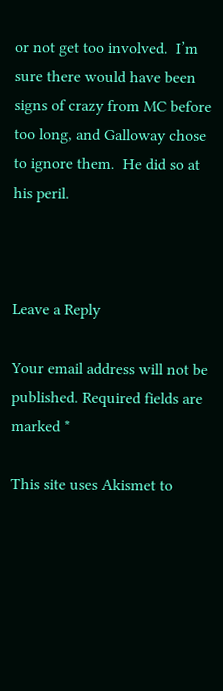or not get too involved.  I’m sure there would have been signs of crazy from MC before too long, and Galloway chose to ignore them.  He did so at his peril.



Leave a Reply

Your email address will not be published. Required fields are marked *

This site uses Akismet to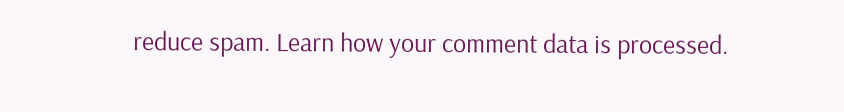reduce spam. Learn how your comment data is processed.